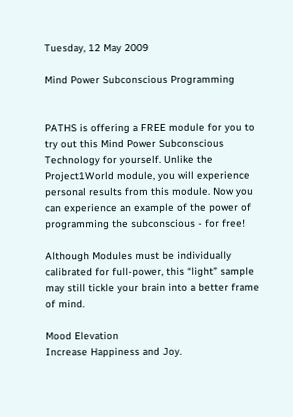Tuesday, 12 May 2009

Mind Power Subconscious Programming


PATHS is offering a FREE module for you to try out this Mind Power Subconscious Technology for yourself. Unlike the Project1World module, you will experience personal results from this module. Now you can experience an example of the power of programming the subconscious - for free!

Although Modules must be individually calibrated for full-power, this “light” sample may still tickle your brain into a better frame of mind.

Mood Elevation
Increase Happiness and Joy.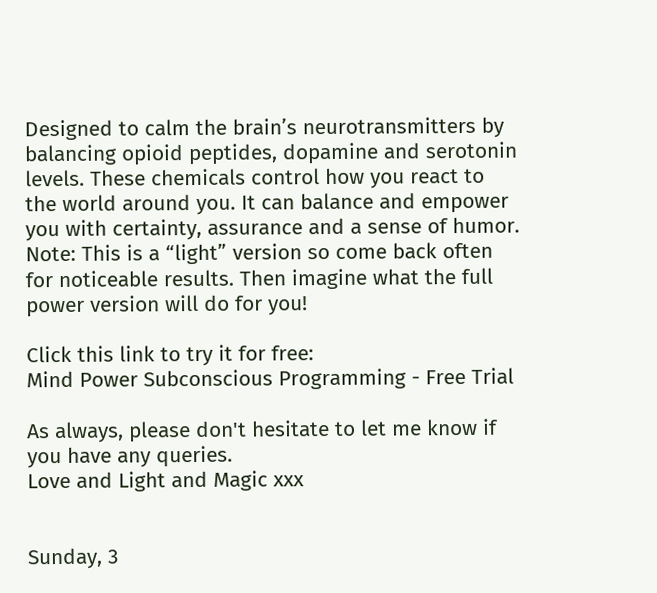Designed to calm the brain’s neurotransmitters by balancing opioid peptides, dopamine and serotonin levels. These chemicals control how you react to the world around you. It can balance and empower you with certainty, assurance and a sense of humor.
Note: This is a “light” version so come back often for noticeable results. Then imagine what the full power version will do for you!

Click this link to try it for free:
Mind Power Subconscious Programming - Free Trial

As always, please don't hesitate to let me know if you have any queries.
Love and Light and Magic xxx


Sunday, 3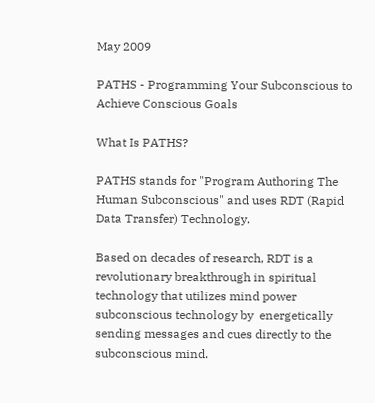May 2009

PATHS - Programming Your Subconscious to Achieve Conscious Goals

What Is PATHS?

PATHS stands for "Program Authoring The Human Subconscious" and uses RDT (Rapid Data Transfer) Technology.

Based on decades of research, RDT is a revolutionary breakthrough in spiritual technology that utilizes mind power subconscious technology by  energetically sending messages and cues directly to the subconscious mind.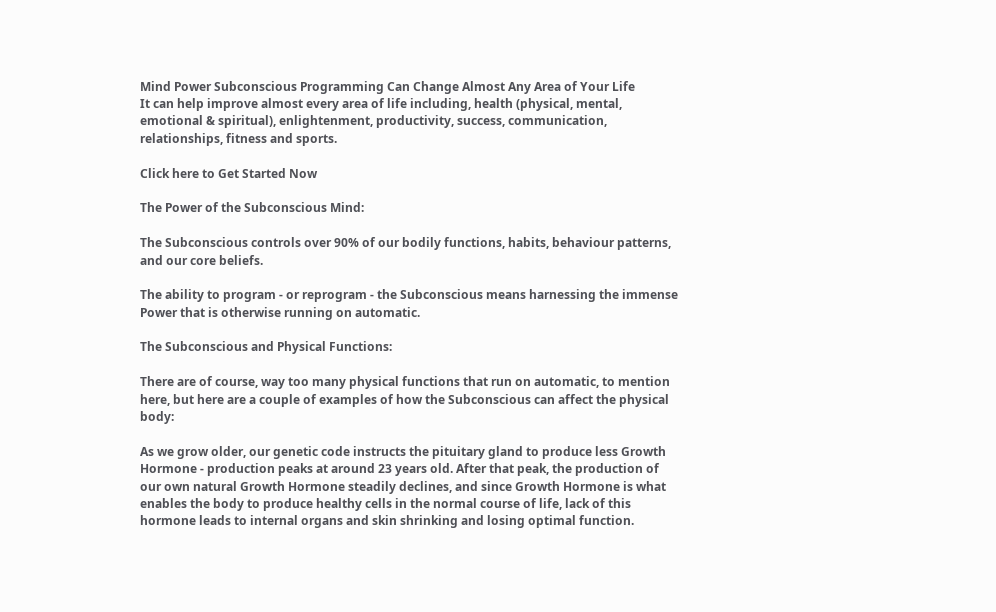Mind Power Subconscious Programming Can Change Almost Any Area of Your Life
It can help improve almost every area of life including, health (physical, mental, emotional & spiritual), enlightenment, productivity, success, communication, relationships, fitness and sports.

Click here to Get Started Now

The Power of the Subconscious Mind:

The Subconscious controls over 90% of our bodily functions, habits, behaviour patterns, and our core beliefs.

The ability to program - or reprogram - the Subconscious means harnessing the immense Power that is otherwise running on automatic.

The Subconscious and Physical Functions:

There are of course, way too many physical functions that run on automatic, to mention here, but here are a couple of examples of how the Subconscious can affect the physical body:

As we grow older, our genetic code instructs the pituitary gland to produce less Growth Hormone - production peaks at around 23 years old. After that peak, the production of our own natural Growth Hormone steadily declines, and since Growth Hormone is what enables the body to produce healthy cells in the normal course of life, lack of this hormone leads to internal organs and skin shrinking and losing optimal function.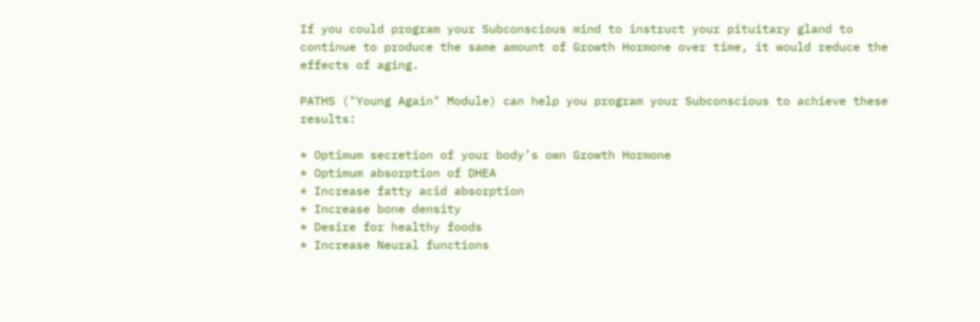If you could program your Subconscious mind to instruct your pituitary gland to continue to produce the same amount of Growth Hormone over time, it would reduce the effects of aging.

PATHS ("Young Again" Module) can help you program your Subconscious to achieve these results:

* Optimum secretion of your body’s own Growth Hormone
* Optimum absorption of DHEA
* Increase fatty acid absorption
* Increase bone density
* Desire for healthy foods
* Increase Neural functions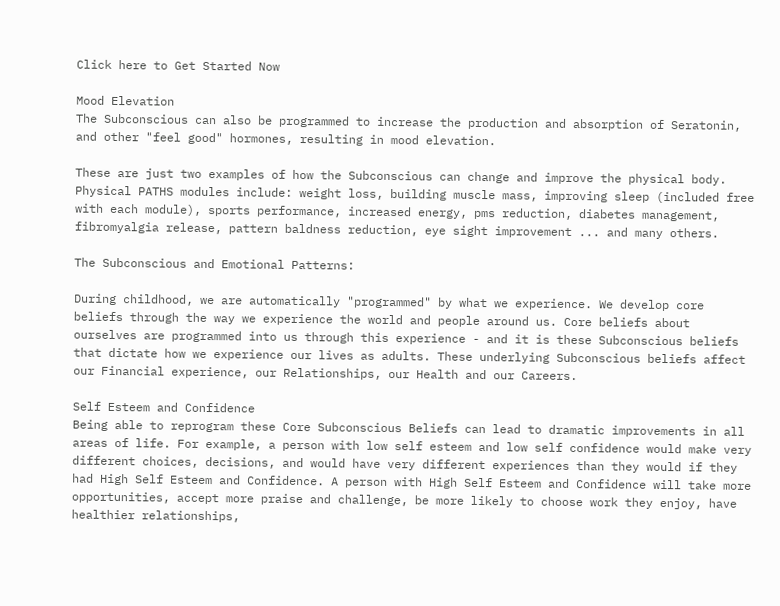Click here to Get Started Now

Mood Elevation
The Subconscious can also be programmed to increase the production and absorption of Seratonin, and other "feel good" hormones, resulting in mood elevation.

These are just two examples of how the Subconscious can change and improve the physical body. Physical PATHS modules include: weight loss, building muscle mass, improving sleep (included free with each module), sports performance, increased energy, pms reduction, diabetes management, fibromyalgia release, pattern baldness reduction, eye sight improvement ... and many others.

The Subconscious and Emotional Patterns:

During childhood, we are automatically "programmed" by what we experience. We develop core beliefs through the way we experience the world and people around us. Core beliefs about ourselves are programmed into us through this experience - and it is these Subconscious beliefs that dictate how we experience our lives as adults. These underlying Subconscious beliefs affect our Financial experience, our Relationships, our Health and our Careers.

Self Esteem and Confidence
Being able to reprogram these Core Subconscious Beliefs can lead to dramatic improvements in all areas of life. For example, a person with low self esteem and low self confidence would make very different choices, decisions, and would have very different experiences than they would if they had High Self Esteem and Confidence. A person with High Self Esteem and Confidence will take more opportunities, accept more praise and challenge, be more likely to choose work they enjoy, have healthier relationships,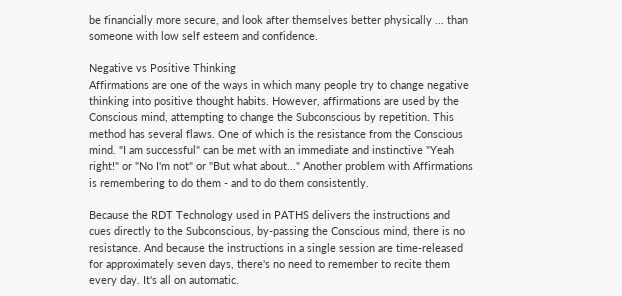be financially more secure, and look after themselves better physically ... than someone with low self esteem and confidence.

Negative vs Positive Thinking
Affirmations are one of the ways in which many people try to change negative thinking into positive thought habits. However, affirmations are used by the Conscious mind, attempting to change the Subconscious by repetition. This method has several flaws. One of which is the resistance from the Conscious mind. "I am successful" can be met with an immediate and instinctive "Yeah right!" or "No I'm not" or "But what about..." Another problem with Affirmations is remembering to do them - and to do them consistently.

Because the RDT Technology used in PATHS delivers the instructions and cues directly to the Subconscious, by-passing the Conscious mind, there is no resistance. And because the instructions in a single session are time-released for approximately seven days, there's no need to remember to recite them every day. It's all on automatic.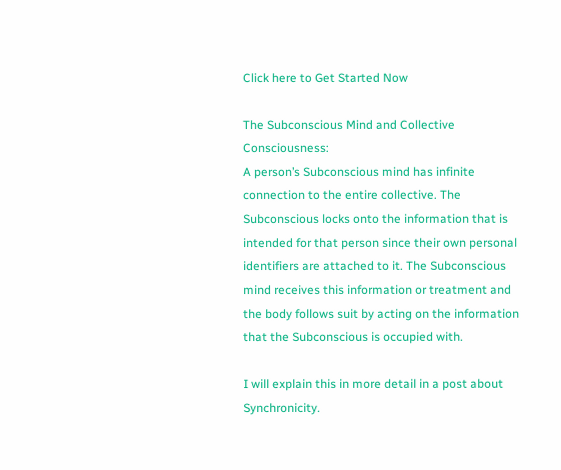Click here to Get Started Now

The Subconscious Mind and Collective Consciousness:
A person’s Subconscious mind has infinite connection to the entire collective. The Subconscious locks onto the information that is intended for that person since their own personal identifiers are attached to it. The Subconscious mind receives this information or treatment and the body follows suit by acting on the information that the Subconscious is occupied with.

I will explain this in more detail in a post about Synchronicity.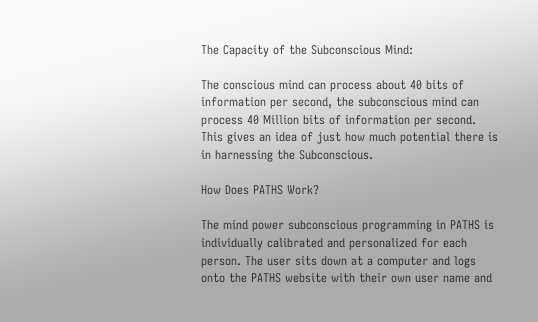The Capacity of the Subconscious Mind:

The conscious mind can process about 40 bits of information per second, the subconscious mind can process 40 Million bits of information per second. This gives an idea of just how much potential there is in harnessing the Subconscious.

How Does PATHS Work?

The mind power subconscious programming in PATHS is individually calibrated and personalized for each person. The user sits down at a computer and logs onto the PATHS website with their own user name and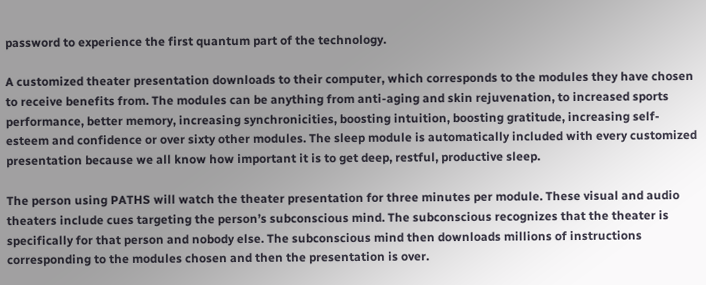password to experience the first quantum part of the technology.

A customized theater presentation downloads to their computer, which corresponds to the modules they have chosen to receive benefits from. The modules can be anything from anti-aging and skin rejuvenation, to increased sports performance, better memory, increasing synchronicities, boosting intuition, boosting gratitude, increasing self-esteem and confidence or over sixty other modules. The sleep module is automatically included with every customized presentation because we all know how important it is to get deep, restful, productive sleep.

The person using PATHS will watch the theater presentation for three minutes per module. These visual and audio theaters include cues targeting the person’s subconscious mind. The subconscious recognizes that the theater is specifically for that person and nobody else. The subconscious mind then downloads millions of instructions corresponding to the modules chosen and then the presentation is over.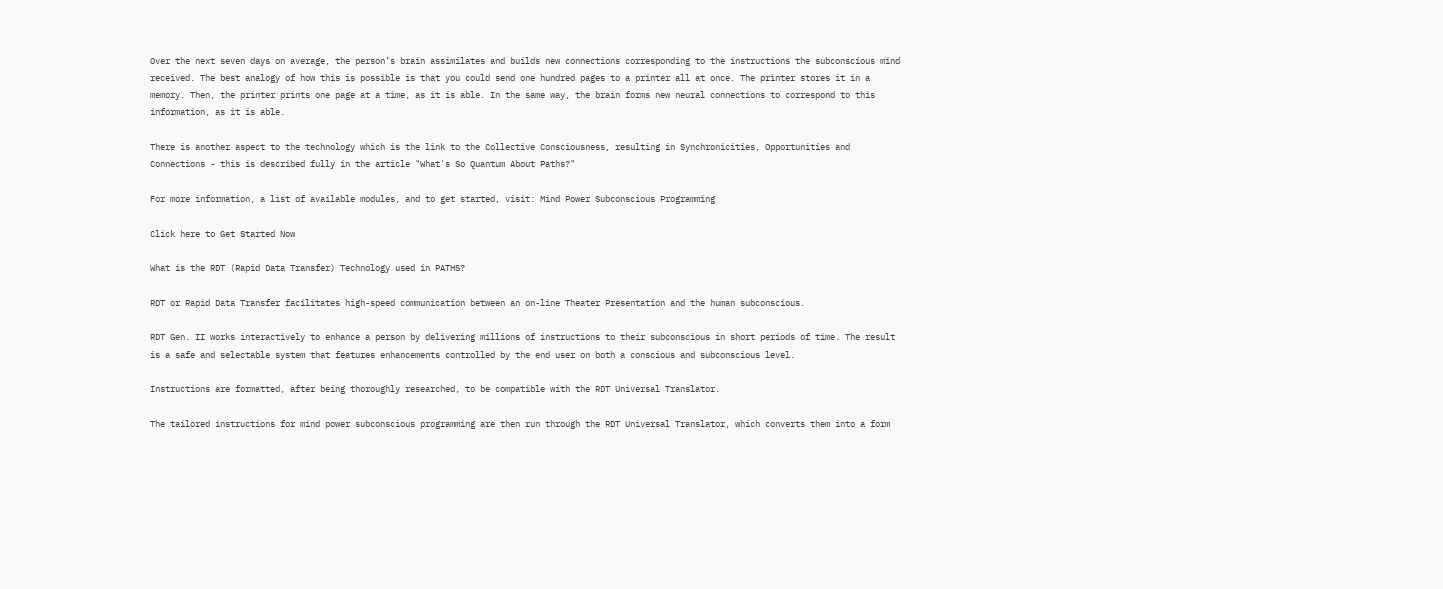Over the next seven days on average, the person’s brain assimilates and builds new connections corresponding to the instructions the subconscious mind received. The best analogy of how this is possible is that you could send one hundred pages to a printer all at once. The printer stores it in a memory. Then, the printer prints one page at a time, as it is able. In the same way, the brain forms new neural connections to correspond to this information, as it is able.

There is another aspect to the technology which is the link to the Collective Consciousness, resulting in Synchronicities, Opportunities and Connections - this is described fully in the article "What's So Quantum About Paths?"

For more information, a list of available modules, and to get started, visit: Mind Power Subconscious Programming

Click here to Get Started Now

What is the RDT (Rapid Data Transfer) Technology used in PATHS?

RDT or Rapid Data Transfer facilitates high-speed communication between an on-line Theater Presentation and the human subconscious.

RDT Gen. II works interactively to enhance a person by delivering millions of instructions to their subconscious in short periods of time. The result is a safe and selectable system that features enhancements controlled by the end user on both a conscious and subconscious level.

Instructions are formatted, after being thoroughly researched, to be compatible with the RDT Universal Translator.

The tailored instructions for mind power subconscious programming are then run through the RDT Universal Translator, which converts them into a form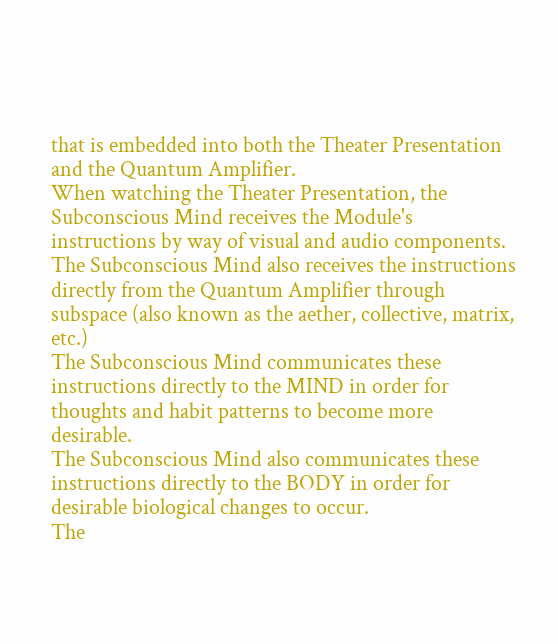that is embedded into both the Theater Presentation and the Quantum Amplifier.
When watching the Theater Presentation, the Subconscious Mind receives the Module's instructions by way of visual and audio components.
The Subconscious Mind also receives the instructions directly from the Quantum Amplifier through subspace (also known as the aether, collective, matrix, etc.)
The Subconscious Mind communicates these instructions directly to the MIND in order for thoughts and habit patterns to become more desirable.
The Subconscious Mind also communicates these instructions directly to the BODY in order for desirable biological changes to occur.
The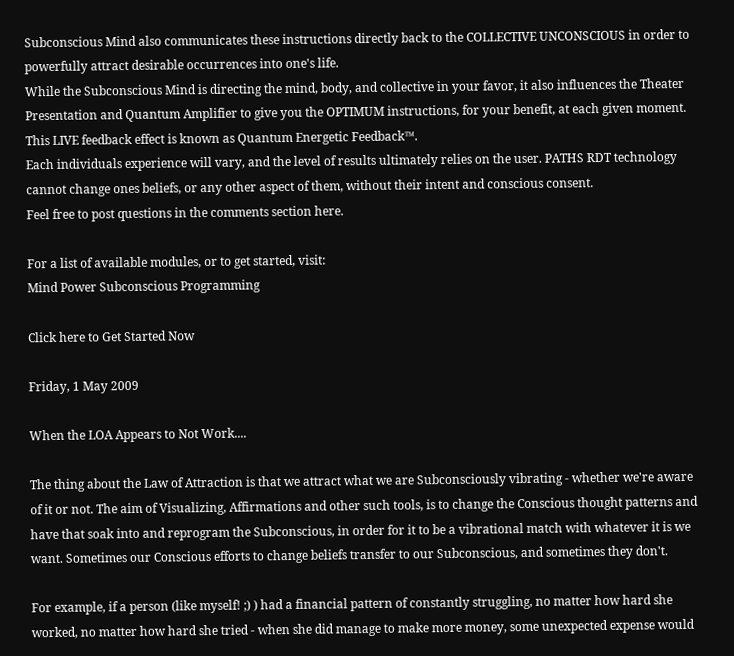Subconscious Mind also communicates these instructions directly back to the COLLECTIVE UNCONSCIOUS in order to powerfully attract desirable occurrences into one's life.
While the Subconscious Mind is directing the mind, body, and collective in your favor, it also influences the Theater Presentation and Quantum Amplifier to give you the OPTIMUM instructions, for your benefit, at each given moment. This LIVE feedback effect is known as Quantum Energetic Feedback™.
Each individuals experience will vary, and the level of results ultimately relies on the user. PATHS RDT technology cannot change ones beliefs, or any other aspect of them, without their intent and conscious consent.
Feel free to post questions in the comments section here.

For a list of available modules, or to get started, visit:
Mind Power Subconscious Programming

Click here to Get Started Now

Friday, 1 May 2009

When the LOA Appears to Not Work....

The thing about the Law of Attraction is that we attract what we are Subconsciously vibrating - whether we're aware of it or not. The aim of Visualizing, Affirmations and other such tools, is to change the Conscious thought patterns and have that soak into and reprogram the Subconscious, in order for it to be a vibrational match with whatever it is we want. Sometimes our Conscious efforts to change beliefs transfer to our Subconscious, and sometimes they don't.

For example, if a person (like myself! ;) ) had a financial pattern of constantly struggling, no matter how hard she worked, no matter how hard she tried - when she did manage to make more money, some unexpected expense would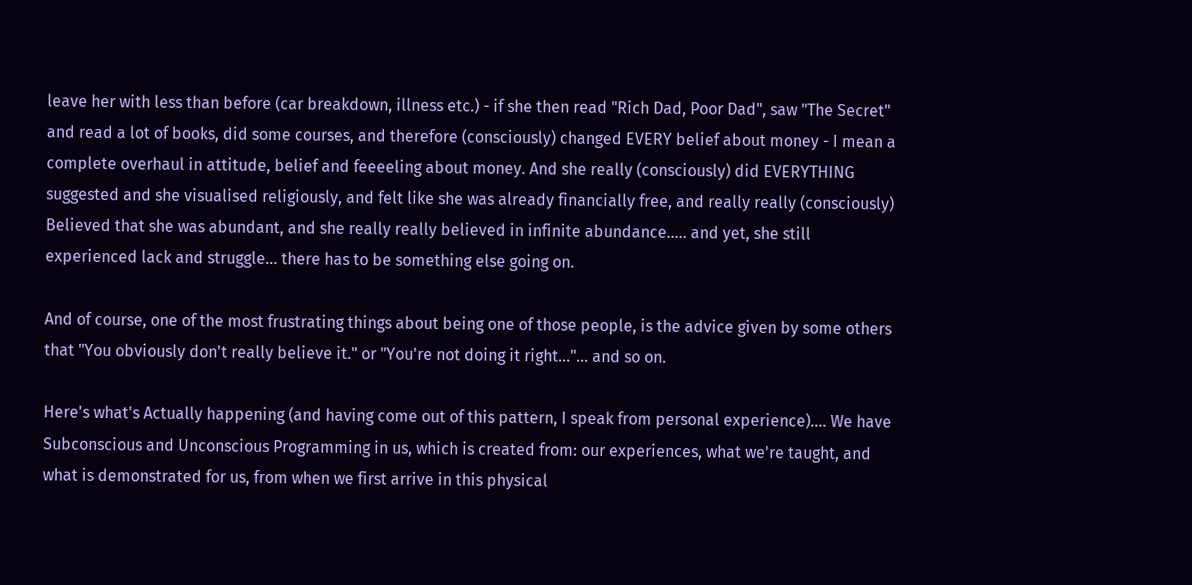leave her with less than before (car breakdown, illness etc.) - if she then read "Rich Dad, Poor Dad", saw "The Secret" and read a lot of books, did some courses, and therefore (consciously) changed EVERY belief about money - I mean a complete overhaul in attitude, belief and feeeeling about money. And she really (consciously) did EVERYTHING suggested and she visualised religiously, and felt like she was already financially free, and really really (consciously) Believed that she was abundant, and she really really believed in infinite abundance..... and yet, she still experienced lack and struggle... there has to be something else going on.

And of course, one of the most frustrating things about being one of those people, is the advice given by some others that "You obviously don't really believe it." or "You're not doing it right..."... and so on.

Here's what's Actually happening (and having come out of this pattern, I speak from personal experience).... We have Subconscious and Unconscious Programming in us, which is created from: our experiences, what we're taught, and what is demonstrated for us, from when we first arrive in this physical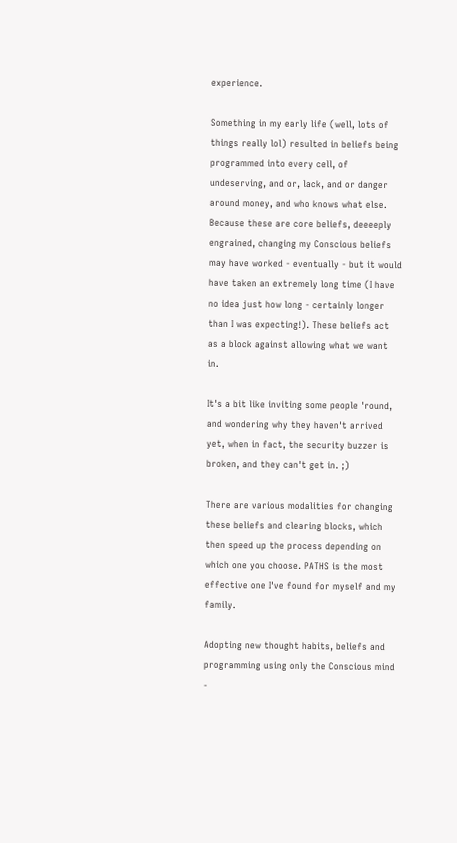experience.

Something in my early life (well, lots of things really lol) resulted in beliefs being programmed into every cell, of undeserving, and or, lack, and or danger around money, and who knows what else. Because these are core beliefs, deeeeply engrained, changing my Conscious beliefs may have worked - eventually - but it would have taken an extremely long time (I have no idea just how long - certainly longer than I was expecting!). These beliefs act as a block against allowing what we want in.

It's a bit like inviting some people 'round, and wondering why they haven't arrived yet, when in fact, the security buzzer is broken, and they can't get in. ;)

There are various modalities for changing these beliefs and clearing blocks, which then speed up the process depending on which one you choose. PATHS is the most effective one I've found for myself and my family.

Adopting new thought habits, beliefs and programming using only the Conscious mind -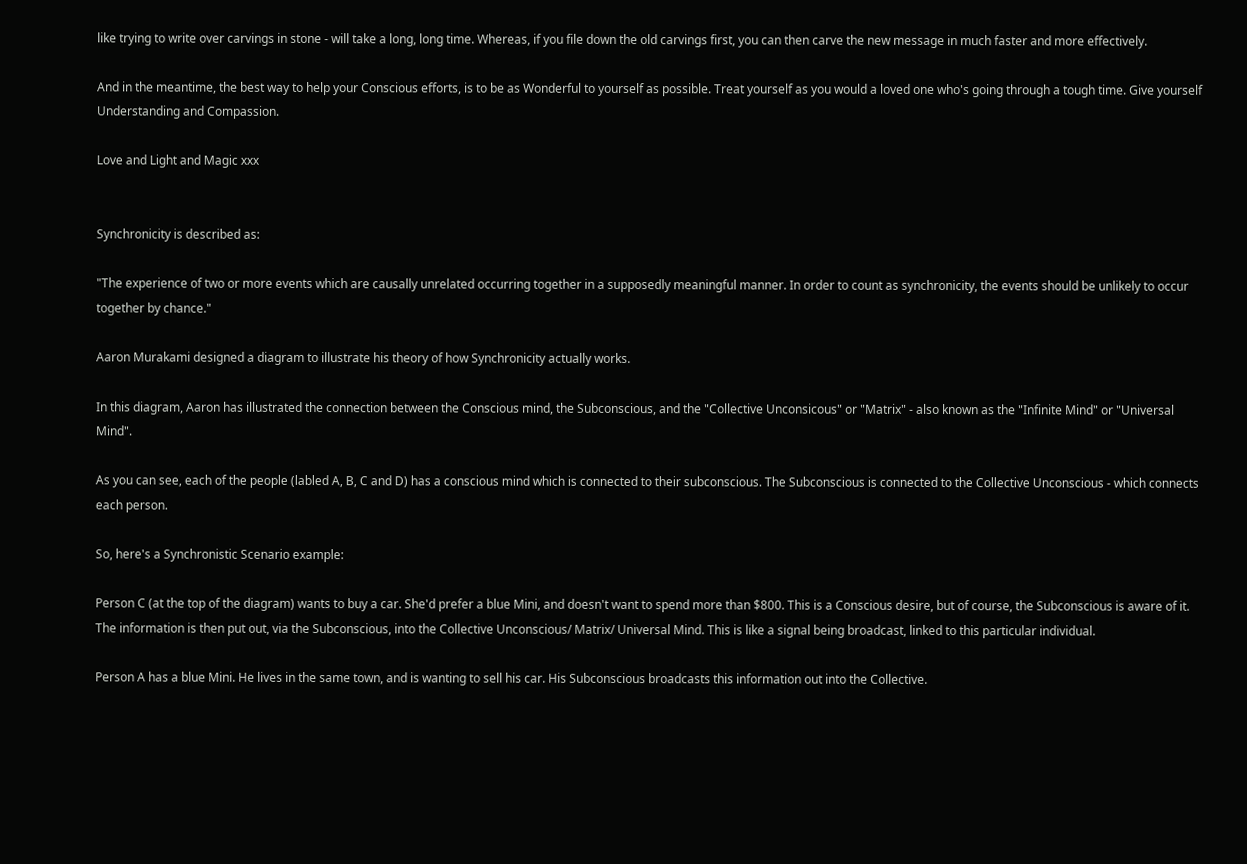like trying to write over carvings in stone - will take a long, long time. Whereas, if you file down the old carvings first, you can then carve the new message in much faster and more effectively.

And in the meantime, the best way to help your Conscious efforts, is to be as Wonderful to yourself as possible. Treat yourself as you would a loved one who's going through a tough time. Give yourself Understanding and Compassion.

Love and Light and Magic xxx


Synchronicity is described as:

"The experience of two or more events which are causally unrelated occurring together in a supposedly meaningful manner. In order to count as synchronicity, the events should be unlikely to occur together by chance."

Aaron Murakami designed a diagram to illustrate his theory of how Synchronicity actually works.

In this diagram, Aaron has illustrated the connection between the Conscious mind, the Subconscious, and the "Collective Unconsicous" or "Matrix" - also known as the "Infinite Mind" or "Universal Mind".

As you can see, each of the people (labled A, B, C and D) has a conscious mind which is connected to their subconscious. The Subconscious is connected to the Collective Unconscious - which connects each person.

So, here's a Synchronistic Scenario example:

Person C (at the top of the diagram) wants to buy a car. She'd prefer a blue Mini, and doesn't want to spend more than $800. This is a Conscious desire, but of course, the Subconscious is aware of it. The information is then put out, via the Subconscious, into the Collective Unconscious/ Matrix/ Universal Mind. This is like a signal being broadcast, linked to this particular individual.

Person A has a blue Mini. He lives in the same town, and is wanting to sell his car. His Subconscious broadcasts this information out into the Collective.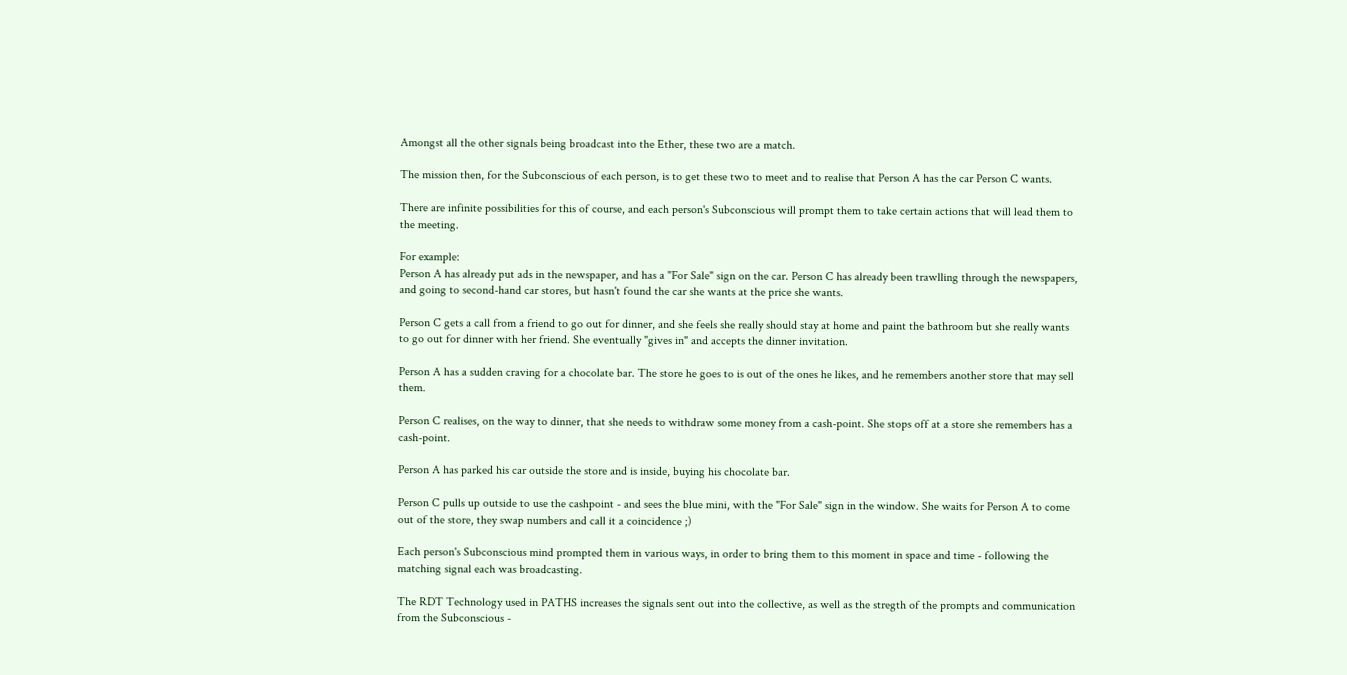Amongst all the other signals being broadcast into the Ether, these two are a match.

The mission then, for the Subconscious of each person, is to get these two to meet and to realise that Person A has the car Person C wants.

There are infinite possibilities for this of course, and each person's Subconscious will prompt them to take certain actions that will lead them to the meeting.

For example:
Person A has already put ads in the newspaper, and has a "For Sale" sign on the car. Person C has already been trawlling through the newspapers, and going to second-hand car stores, but hasn't found the car she wants at the price she wants.

Person C gets a call from a friend to go out for dinner, and she feels she really should stay at home and paint the bathroom but she really wants to go out for dinner with her friend. She eventually "gives in" and accepts the dinner invitation.

Person A has a sudden craving for a chocolate bar. The store he goes to is out of the ones he likes, and he remembers another store that may sell them.

Person C realises, on the way to dinner, that she needs to withdraw some money from a cash-point. She stops off at a store she remembers has a cash-point.

Person A has parked his car outside the store and is inside, buying his chocolate bar.

Person C pulls up outside to use the cashpoint - and sees the blue mini, with the "For Sale" sign in the window. She waits for Person A to come out of the store, they swap numbers and call it a coincidence ;)

Each person's Subconscious mind prompted them in various ways, in order to bring them to this moment in space and time - following the matching signal each was broadcasting.

The RDT Technology used in PATHS increases the signals sent out into the collective, as well as the stregth of the prompts and communication from the Subconscious -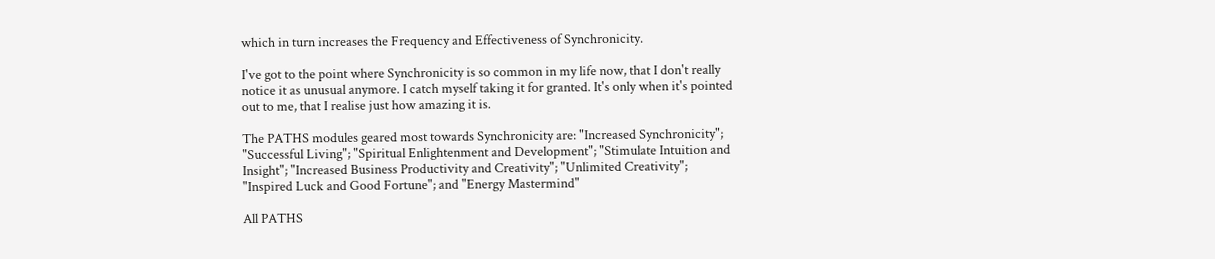which in turn increases the Frequency and Effectiveness of Synchronicity.

I've got to the point where Synchronicity is so common in my life now, that I don't really notice it as unusual anymore. I catch myself taking it for granted. It's only when it's pointed out to me, that I realise just how amazing it is.

The PATHS modules geared most towards Synchronicity are: "Increased Synchronicity"; "Successful Living"; "Spiritual Enlightenment and Development"; "Stimulate Intuition and Insight"; "Increased Business Productivity and Creativity"; "Unlimited Creativity"; "Inspired Luck and Good Fortune"; and "Energy Mastermind"

All PATHS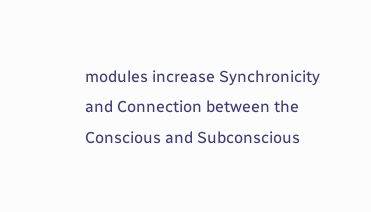modules increase Synchronicity and Connection between the Conscious and Subconscious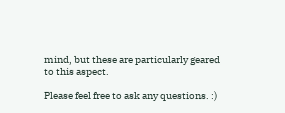mind, but these are particularly geared to this aspect.

Please feel free to ask any questions. :)